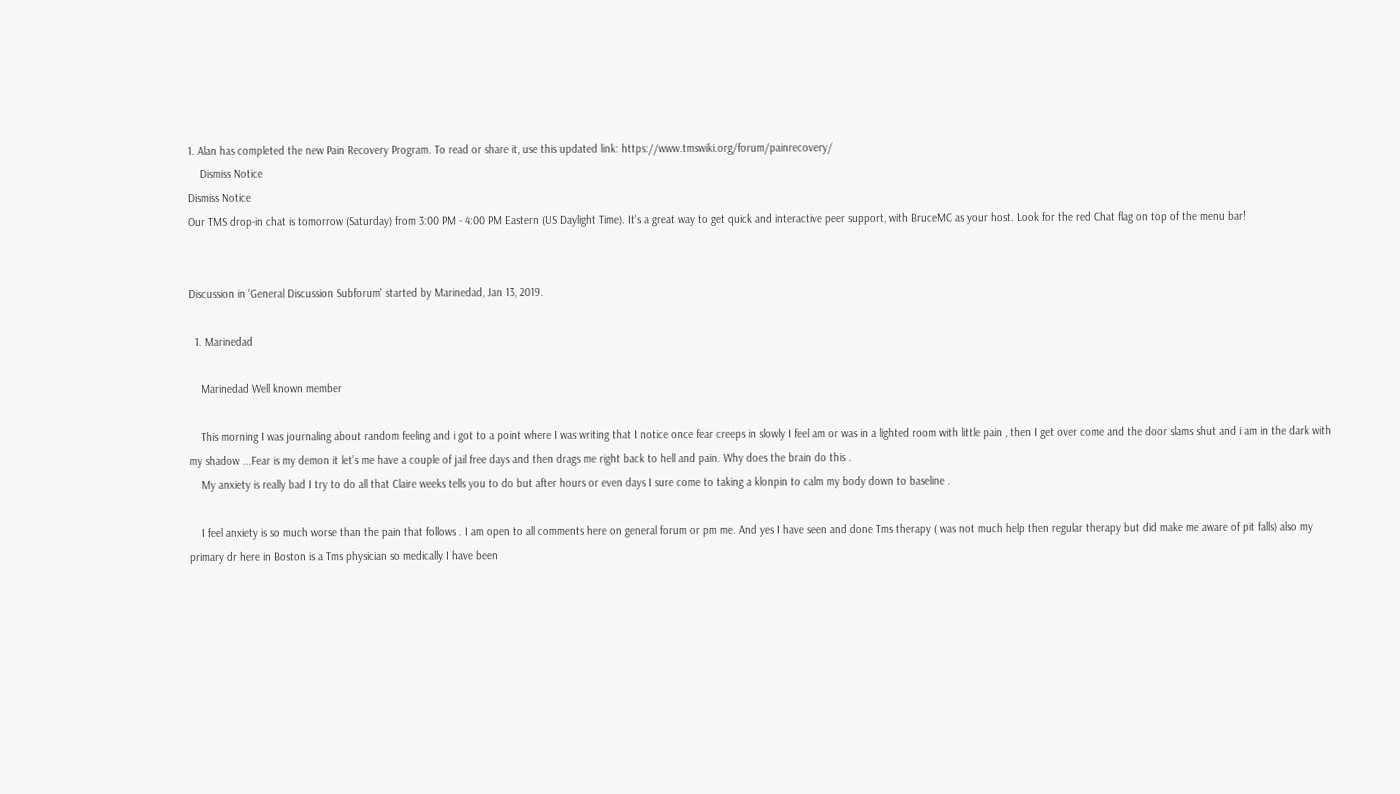1. Alan has completed the new Pain Recovery Program. To read or share it, use this updated link: https://www.tmswiki.org/forum/painrecovery/
    Dismiss Notice
Dismiss Notice
Our TMS drop-in chat is tomorrow (Saturday) from 3:00 PM - 4:00 PM Eastern (US Daylight Time). It's a great way to get quick and interactive peer support, with BruceMC as your host. Look for the red Chat flag on top of the menu bar!


Discussion in 'General Discussion Subforum' started by Marinedad, Jan 13, 2019.

  1. Marinedad

    Marinedad Well known member

    This morning I was journaling about random feeling and i got to a point where I was writing that I notice once fear creeps in slowly I feel am or was in a lighted room with little pain , then I get over come and the door slams shut and i am in the dark with my shadow ...Fear is my demon it let’s me have a couple of jail free days and then drags me right back to hell and pain. Why does the brain do this .
    My anxiety is really bad I try to do all that Claire weeks tells you to do but after hours or even days I sure come to taking a klonpin to calm my body down to baseline .

    I feel anxiety is so much worse than the pain that follows . I am open to all comments here on general forum or pm me. And yes I have seen and done Tms therapy ( was not much help then regular therapy but did make me aware of pit falls) also my primary dr here in Boston is a Tms physician so medically I have been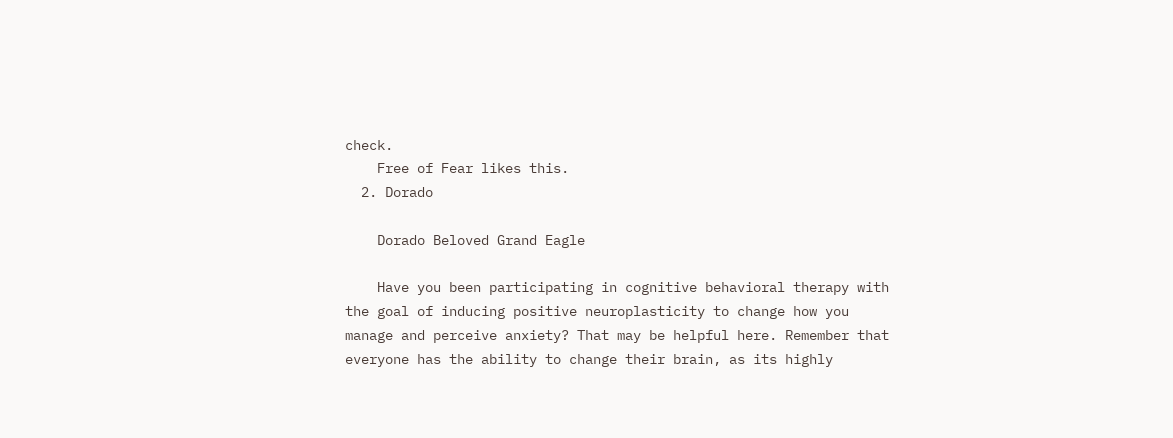check.
    Free of Fear likes this.
  2. Dorado

    Dorado Beloved Grand Eagle

    Have you been participating in cognitive behavioral therapy with the goal of inducing positive neuroplasticity to change how you manage and perceive anxiety? That may be helpful here. Remember that everyone has the ability to change their brain, as its highly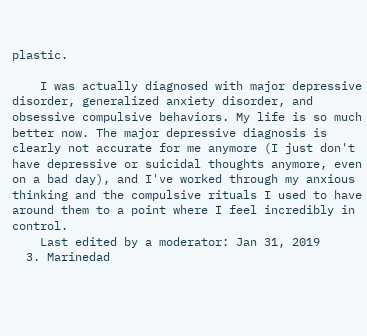plastic.

    I was actually diagnosed with major depressive disorder, generalized anxiety disorder, and obsessive compulsive behaviors. My life is so much better now. The major depressive diagnosis is clearly not accurate for me anymore (I just don't have depressive or suicidal thoughts anymore, even on a bad day), and I've worked through my anxious thinking and the compulsive rituals I used to have around them to a point where I feel incredibly in control.
    Last edited by a moderator: Jan 31, 2019
  3. Marinedad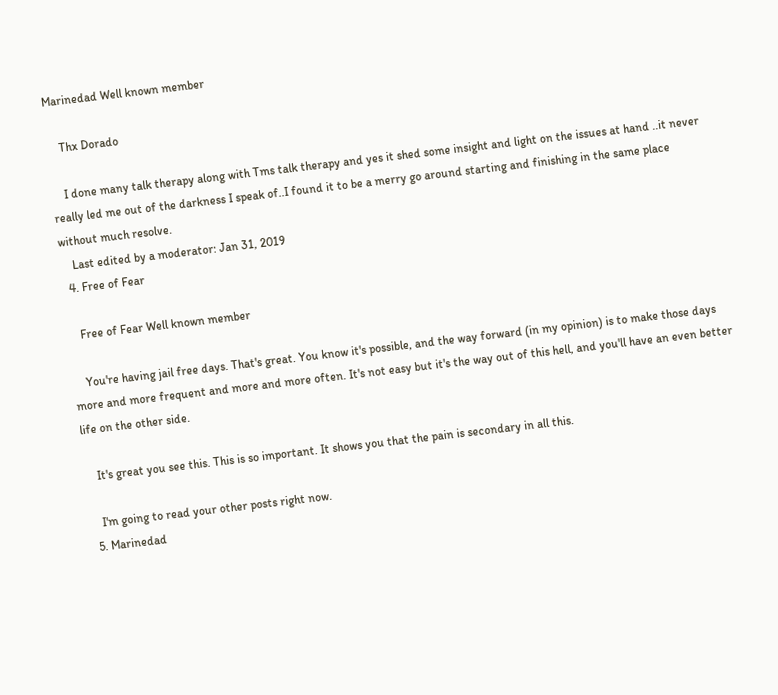Marinedad Well known member

    Thx Dorado

    I done many talk therapy along with Tms talk therapy and yes it shed some insight and light on the issues at hand ..it never really led me out of the darkness I speak of..I found it to be a merry go around starting and finishing in the same place without much resolve.
    Last edited by a moderator: Jan 31, 2019
  4. Free of Fear

    Free of Fear Well known member

    You're having jail free days. That's great. You know it's possible, and the way forward (in my opinion) is to make those days more and more frequent and more and more often. It's not easy but it's the way out of this hell, and you'll have an even better life on the other side.

    It's great you see this. This is so important. It shows you that the pain is secondary in all this.

    I'm going to read your other posts right now.
  5. Marinedad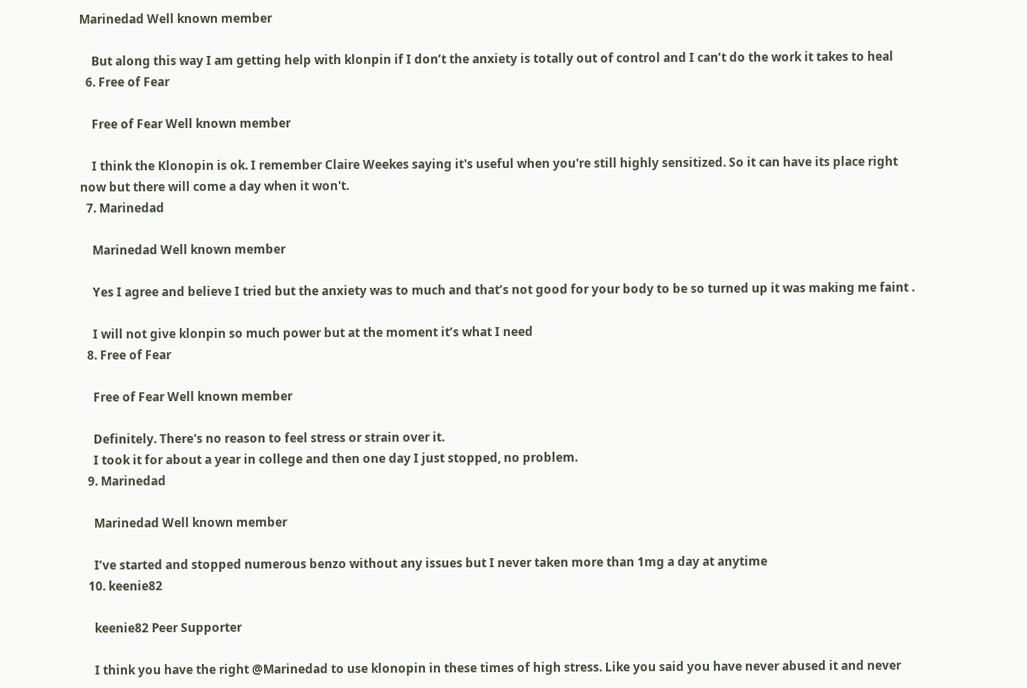Marinedad Well known member

    But along this way I am getting help with klonpin if I don’t the anxiety is totally out of control and I can’t do the work it takes to heal
  6. Free of Fear

    Free of Fear Well known member

    I think the Klonopin is ok. I remember Claire Weekes saying it's useful when you're still highly sensitized. So it can have its place right now but there will come a day when it won't.
  7. Marinedad

    Marinedad Well known member

    Yes I agree and believe I tried but the anxiety was to much and that’s not good for your body to be so turned up it was making me faint .

    I will not give klonpin so much power but at the moment it’s what I need
  8. Free of Fear

    Free of Fear Well known member

    Definitely. There's no reason to feel stress or strain over it.
    I took it for about a year in college and then one day I just stopped, no problem.
  9. Marinedad

    Marinedad Well known member

    I’ve started and stopped numerous benzo without any issues but I never taken more than 1mg a day at anytime
  10. keenie82

    keenie82 Peer Supporter

    I think you have the right @Marinedad to use klonopin in these times of high stress. Like you said you have never abused it and never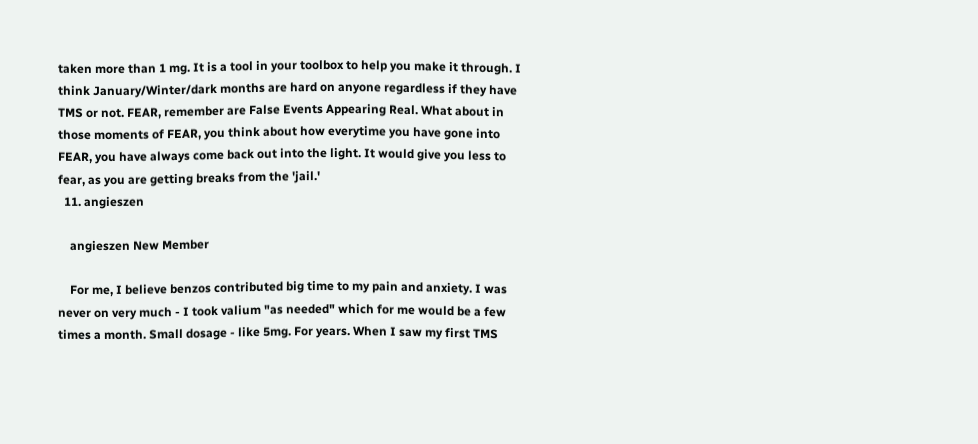taken more than 1 mg. It is a tool in your toolbox to help you make it through. I think January/Winter/dark months are hard on anyone regardless if they have TMS or not. FEAR, remember are False Events Appearing Real. What about in those moments of FEAR, you think about how everytime you have gone into FEAR, you have always come back out into the light. It would give you less to fear, as you are getting breaks from the 'jail.'
  11. angieszen

    angieszen New Member

    For me, I believe benzos contributed big time to my pain and anxiety. I was never on very much - I took valium "as needed" which for me would be a few times a month. Small dosage - like 5mg. For years. When I saw my first TMS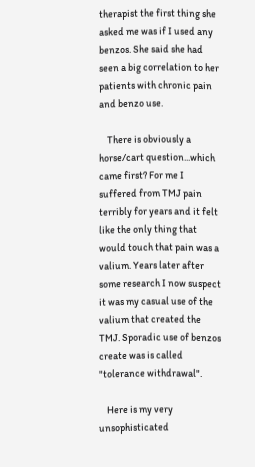therapist the first thing she asked me was if I used any benzos. She said she had seen a big correlation to her patients with chronic pain and benzo use.

    There is obviously a horse/cart question...which came first? For me I suffered from TMJ pain terribly for years and it felt like the only thing that would touch that pain was a valium. Years later after some research I now suspect it was my casual use of the valium that created the TMJ. Sporadic use of benzos create was is called "tolerance withdrawal".

    Here is my very unsophisticated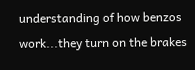understanding of how benzos work...they turn on the brakes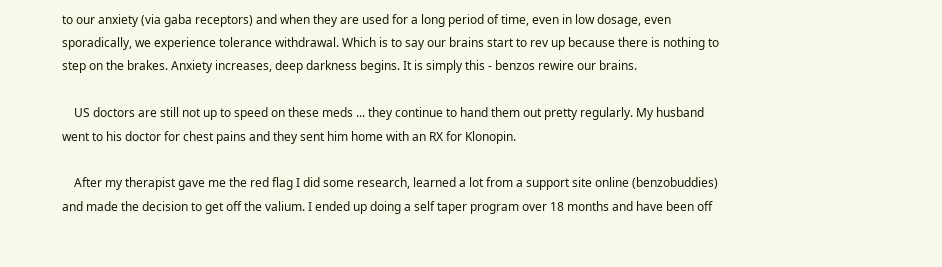to our anxiety (via gaba receptors) and when they are used for a long period of time, even in low dosage, even sporadically, we experience tolerance withdrawal. Which is to say our brains start to rev up because there is nothing to step on the brakes. Anxiety increases, deep darkness begins. It is simply this - benzos rewire our brains.

    US doctors are still not up to speed on these meds ... they continue to hand them out pretty regularly. My husband went to his doctor for chest pains and they sent him home with an RX for Klonopin.

    After my therapist gave me the red flag I did some research, learned a lot from a support site online (benzobuddies) and made the decision to get off the valium. I ended up doing a self taper program over 18 months and have been off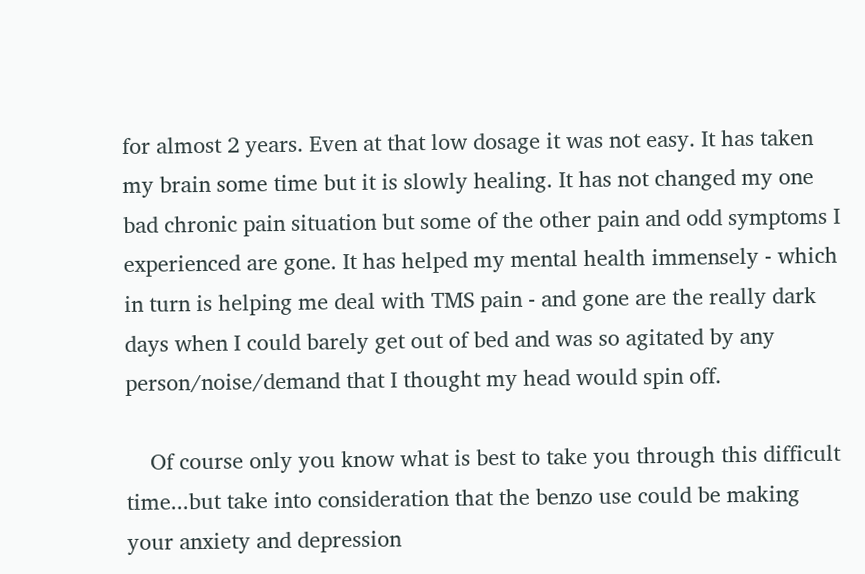for almost 2 years. Even at that low dosage it was not easy. It has taken my brain some time but it is slowly healing. It has not changed my one bad chronic pain situation but some of the other pain and odd symptoms I experienced are gone. It has helped my mental health immensely - which in turn is helping me deal with TMS pain - and gone are the really dark days when I could barely get out of bed and was so agitated by any person/noise/demand that I thought my head would spin off.

    Of course only you know what is best to take you through this difficult time...but take into consideration that the benzo use could be making your anxiety and depression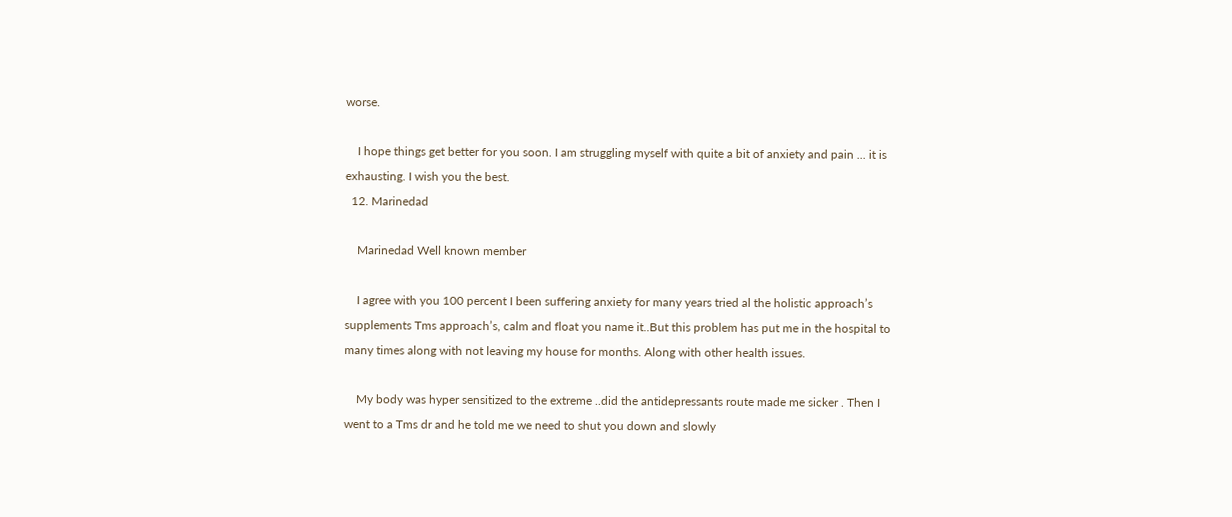worse.

    I hope things get better for you soon. I am struggling myself with quite a bit of anxiety and pain ... it is exhausting. I wish you the best.
  12. Marinedad

    Marinedad Well known member

    I agree with you 100 percent I been suffering anxiety for many years tried al the holistic approach’s supplements Tms approach’s, calm and float you name it..But this problem has put me in the hospital to many times along with not leaving my house for months. Along with other health issues.

    My body was hyper sensitized to the extreme ..did the antidepressants route made me sicker . Then I went to a Tms dr and he told me we need to shut you down and slowly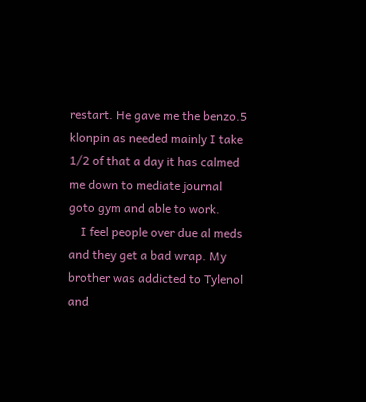restart. He gave me the benzo.5 klonpin as needed mainly I take 1/2 of that a day it has calmed me down to mediate journal goto gym and able to work.
    I feel people over due al meds and they get a bad wrap. My brother was addicted to Tylenol and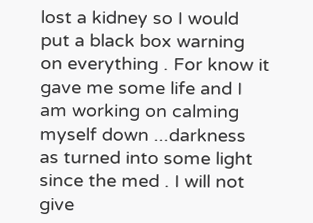lost a kidney so I would put a black box warning on everything . For know it gave me some life and I am working on calming myself down ...darkness as turned into some light since the med . I will not give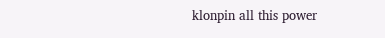klonpin all this power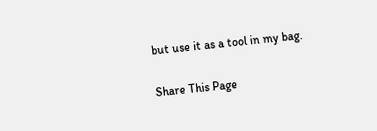but use it as a tool in my bag.

Share This Page